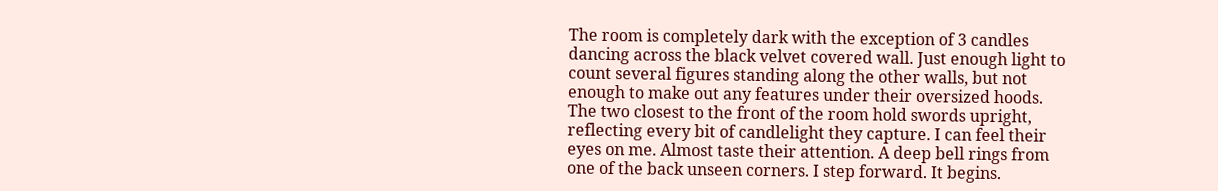The room is completely dark with the exception of 3 candles dancing across the black velvet covered wall. Just enough light to count several figures standing along the other walls, but not enough to make out any features under their oversized hoods. The two closest to the front of the room hold swords upright, reflecting every bit of candlelight they capture. I can feel their eyes on me. Almost taste their attention. A deep bell rings from one of the back unseen corners. I step forward. It begins.